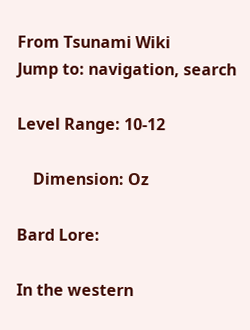From Tsunami Wiki
Jump to: navigation, search

Level Range: 10-12

    Dimension: Oz

Bard Lore:

In the western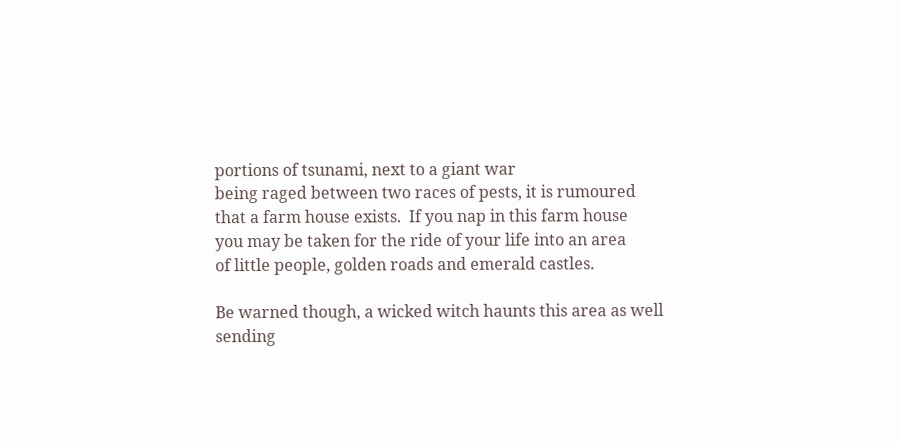portions of tsunami, next to a giant war
being raged between two races of pests, it is rumoured
that a farm house exists.  If you nap in this farm house
you may be taken for the ride of your life into an area
of little people, golden roads and emerald castles.

Be warned though, a wicked witch haunts this area as well
sending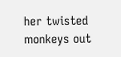her twisted monkeys out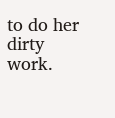to do her dirty work.